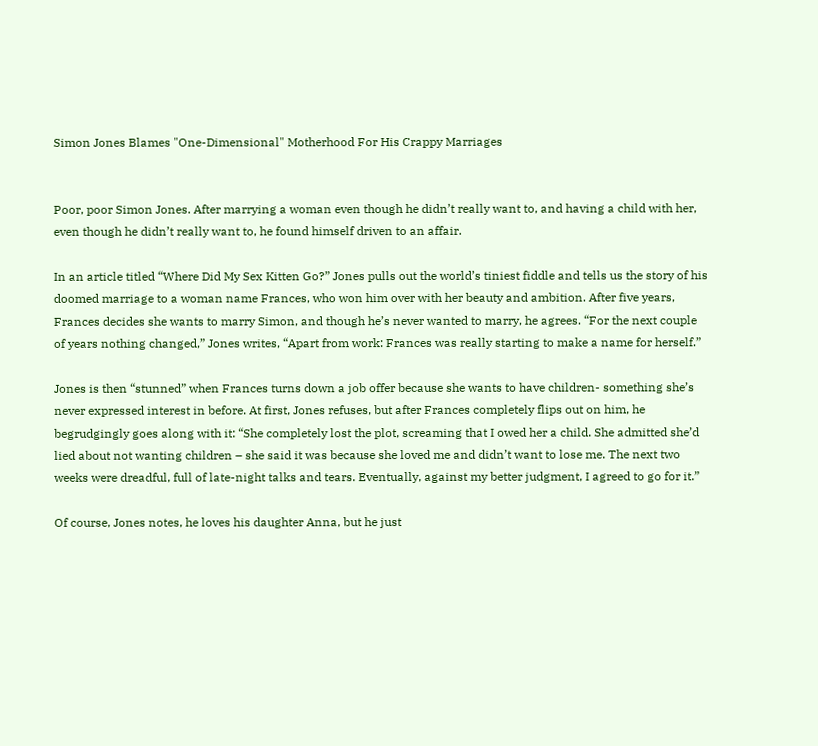Simon Jones Blames "One-Dimensional" Motherhood For His Crappy Marriages


Poor, poor Simon Jones. After marrying a woman even though he didn’t really want to, and having a child with her, even though he didn’t really want to, he found himself driven to an affair.

In an article titled “Where Did My Sex Kitten Go?” Jones pulls out the world’s tiniest fiddle and tells us the story of his doomed marriage to a woman name Frances, who won him over with her beauty and ambition. After five years, Frances decides she wants to marry Simon, and though he’s never wanted to marry, he agrees. “For the next couple of years nothing changed,” Jones writes, “Apart from work: Frances was really starting to make a name for herself.”

Jones is then “stunned” when Frances turns down a job offer because she wants to have children- something she’s never expressed interest in before. At first, Jones refuses, but after Frances completely flips out on him, he begrudgingly goes along with it: “She completely lost the plot, screaming that I owed her a child. She admitted she’d lied about not wanting children – she said it was because she loved me and didn’t want to lose me. The next two weeks were dreadful, full of late-night talks and tears. Eventually, against my better judgment, I agreed to go for it.”

Of course, Jones notes, he loves his daughter Anna, but he just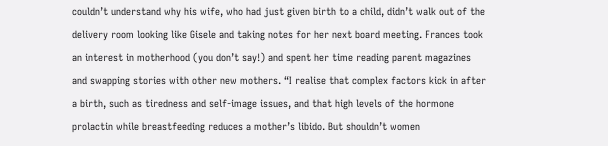couldn’t understand why his wife, who had just given birth to a child, didn’t walk out of the delivery room looking like Gisele and taking notes for her next board meeting. Frances took an interest in motherhood (you don’t say!) and spent her time reading parent magazines and swapping stories with other new mothers. “I realise that complex factors kick in after a birth, such as tiredness and self-image issues, and that high levels of the hormone prolactin while breastfeeding reduces a mother’s libido. But shouldn’t women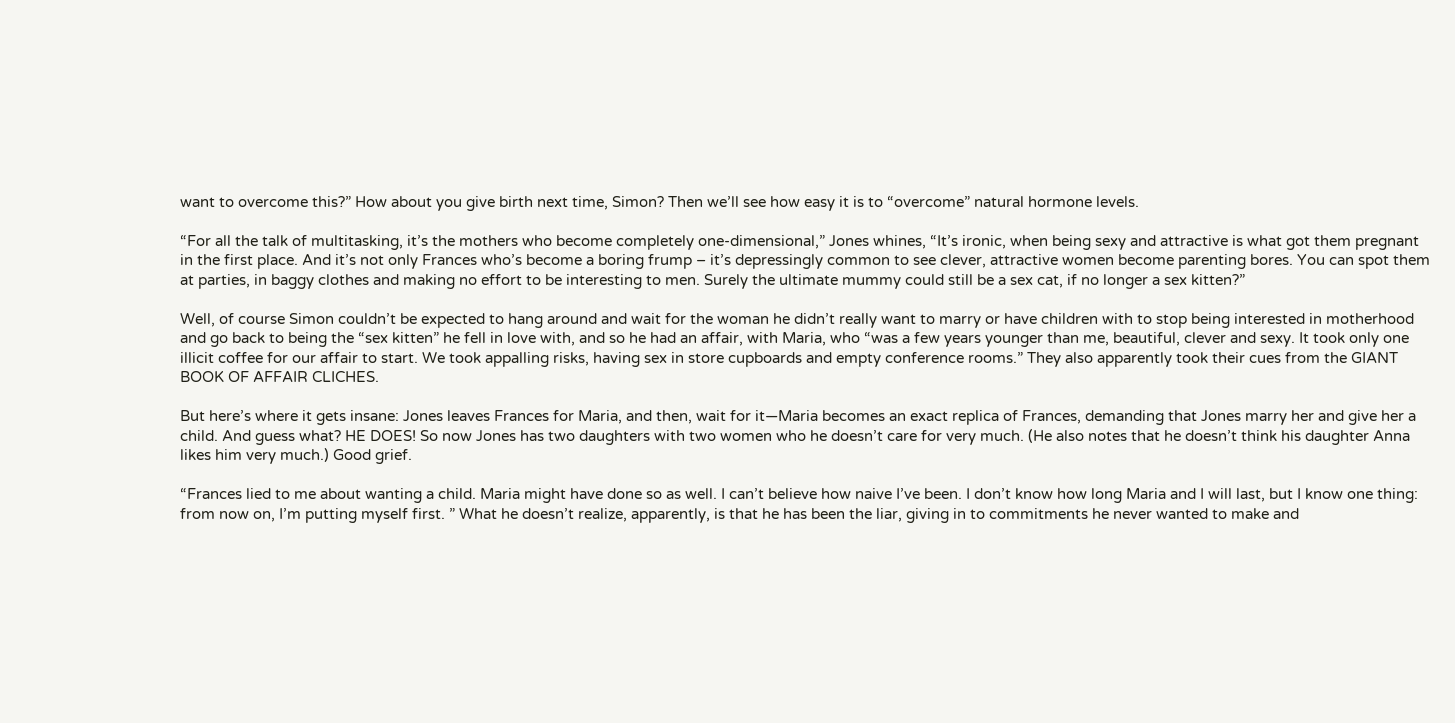want to overcome this?” How about you give birth next time, Simon? Then we’ll see how easy it is to “overcome” natural hormone levels.

“For all the talk of multitasking, it’s the mothers who become completely one-dimensional,” Jones whines, “It’s ironic, when being sexy and attractive is what got them pregnant in the first place. And it’s not only Frances who’s become a boring frump – it’s depressingly common to see clever, attractive women become parenting bores. You can spot them at parties, in baggy clothes and making no effort to be interesting to men. Surely the ultimate mummy could still be a sex cat, if no longer a sex kitten?”

Well, of course Simon couldn’t be expected to hang around and wait for the woman he didn’t really want to marry or have children with to stop being interested in motherhood and go back to being the “sex kitten” he fell in love with, and so he had an affair, with Maria, who “was a few years younger than me, beautiful, clever and sexy. It took only one illicit coffee for our affair to start. We took appalling risks, having sex in store cupboards and empty conference rooms.” They also apparently took their cues from the GIANT BOOK OF AFFAIR CLICHES.

But here’s where it gets insane: Jones leaves Frances for Maria, and then, wait for it—Maria becomes an exact replica of Frances, demanding that Jones marry her and give her a child. And guess what? HE DOES! So now Jones has two daughters with two women who he doesn’t care for very much. (He also notes that he doesn’t think his daughter Anna likes him very much.) Good grief.

“Frances lied to me about wanting a child. Maria might have done so as well. I can’t believe how naive I’ve been. I don’t know how long Maria and I will last, but I know one thing: from now on, I’m putting myself first. ” What he doesn’t realize, apparently, is that he has been the liar, giving in to commitments he never wanted to make and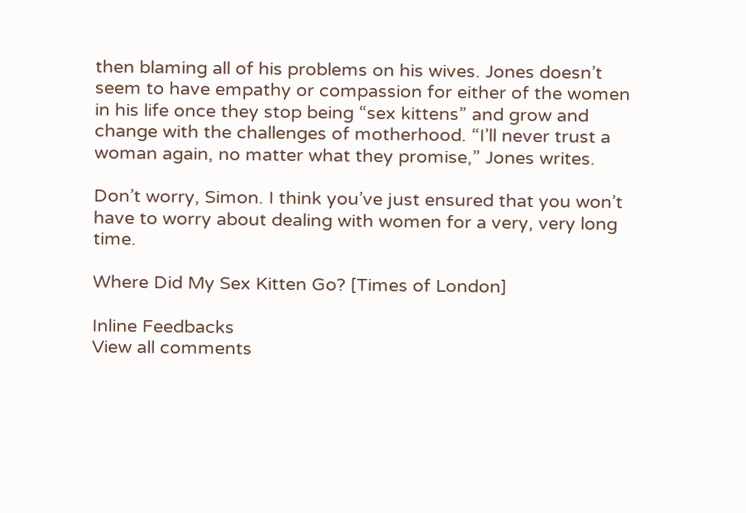then blaming all of his problems on his wives. Jones doesn’t seem to have empathy or compassion for either of the women in his life once they stop being “sex kittens” and grow and change with the challenges of motherhood. “I’ll never trust a woman again, no matter what they promise,” Jones writes.

Don’t worry, Simon. I think you’ve just ensured that you won’t have to worry about dealing with women for a very, very long time.

Where Did My Sex Kitten Go? [Times of London]

Inline Feedbacks
View all comments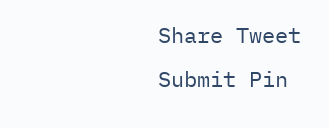Share Tweet Submit Pin